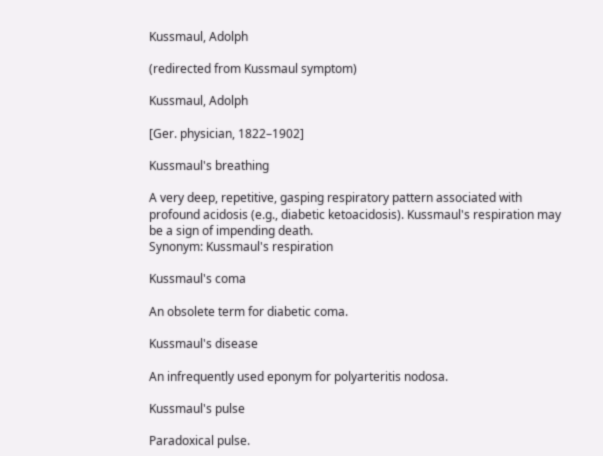Kussmaul, Adolph

(redirected from Kussmaul symptom)

Kussmaul, Adolph

[Ger. physician, 1822–1902]

Kussmaul's breathing

A very deep, repetitive, gasping respiratory pattern associated with profound acidosis (e.g., diabetic ketoacidosis). Kussmaul's respiration may be a sign of impending death.
Synonym: Kussmaul's respiration

Kussmaul's coma

An obsolete term for diabetic coma.

Kussmaul's disease

An infrequently used eponym for polyarteritis nodosa.

Kussmaul's pulse

Paradoxical pulse.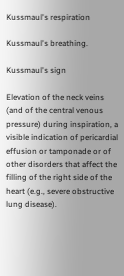Kussmaul's respiration

Kussmaul's breathing.

Kussmaul's sign

Elevation of the neck veins (and of the central venous pressure) during inspiration, a visible indication of pericardial effusion or tamponade or of other disorders that affect the filling of the right side of the heart (e.g., severe obstructive lung disease).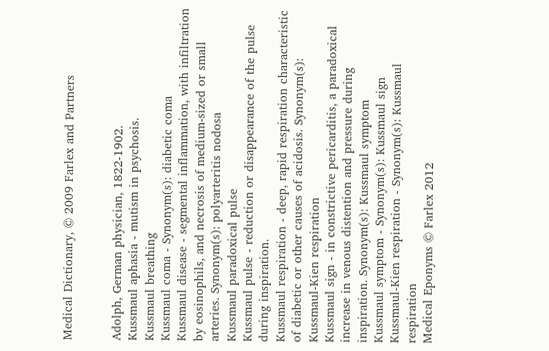Medical Dictionary, © 2009 Farlex and Partners


Adolph, German physician, 1822-1902.
Kussmaul aphasia - mutism in psychosis.
Kussmaul breathing
Kussmaul coma - Synonym(s): diabetic coma
Kussmaul disease - segmental inflammation, with infiltration by eosinophils, and necrosis of medium-sized or small arteries. Synonym(s): polyarteritis nodosa
Kussmaul paradoxical pulse
Kussmaul pulse - reduction or disappearance of the pulse during inspiration.
Kussmaul respiration - deep, rapid respiration characteristic of diabetic or other causes of acidosis. Synonym(s): Kussmaul-Kien respiration
Kussmaul sign - in constrictive pericarditis, a paradoxical increase in venous distention and pressure during inspiration. Synonym(s): Kussmaul symptom
Kussmaul symptom - Synonym(s): Kussmaul sign
Kussmaul-Kien respiration - Synonym(s): Kussmaul respiration
Medical Eponyms © Farlex 2012